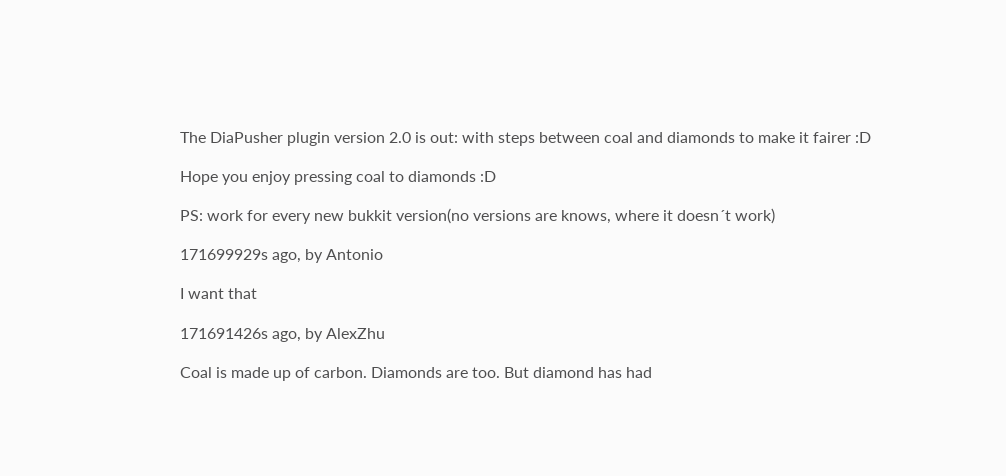The DiaPusher plugin version 2.0 is out: with steps between coal and diamonds to make it fairer :D

Hope you enjoy pressing coal to diamonds :D

PS: work for every new bukkit version(no versions are knows, where it doesn´t work)

171699929s ago, by Antonio

I want that

171691426s ago, by AlexZhu

Coal is made up of carbon. Diamonds are too. But diamond has had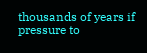thousands of years if pressure to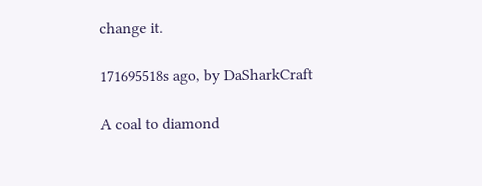change it.

171695518s ago, by DaSharkCraft

A coal to diamond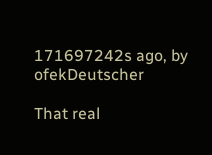171697242s ago, by ofekDeutscher

That real